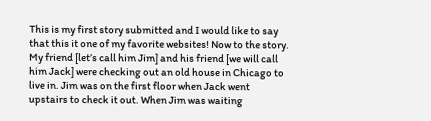This is my first story submitted and I would like to say that this it one of my favorite websites! Now to the story. My friend [let’s call him Jim] and his friend [we will call him Jack] were checking out an old house in Chicago to live in. Jim was on the first floor when Jack went upstairs to check it out. When Jim was waiting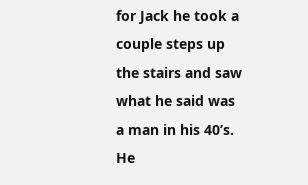for Jack he took a couple steps up the stairs and saw what he said was a man in his 40’s. He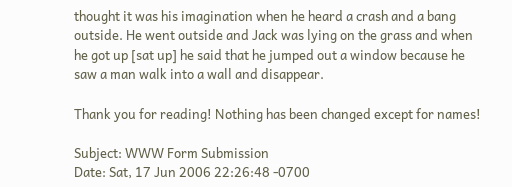thought it was his imagination when he heard a crash and a bang outside. He went outside and Jack was lying on the grass and when he got up [sat up] he said that he jumped out a window because he saw a man walk into a wall and disappear.

Thank you for reading! Nothing has been changed except for names!

Subject: WWW Form Submission
Date: Sat, 17 Jun 2006 22:26:48 -0700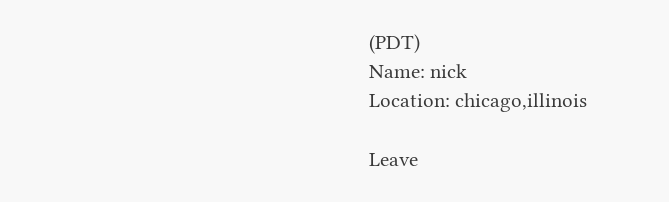(PDT)
Name: nick
Location: chicago,illinois

Leave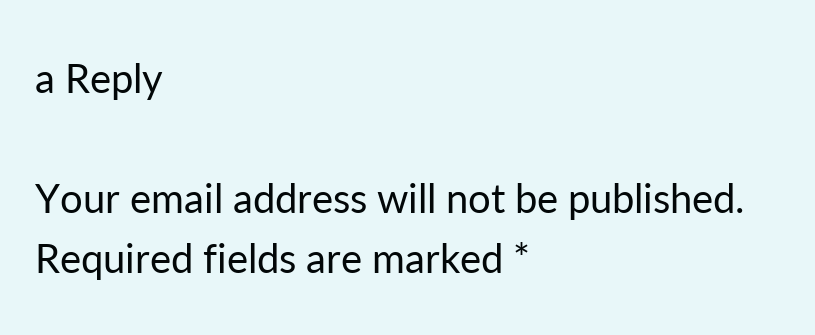a Reply

Your email address will not be published. Required fields are marked *